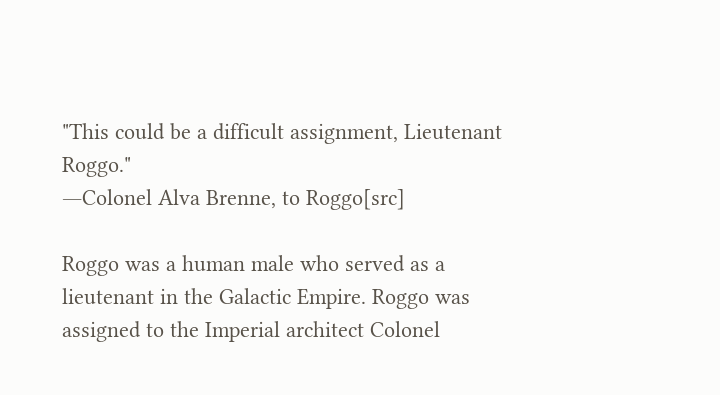"This could be a difficult assignment, Lieutenant Roggo."
―Colonel Alva Brenne, to Roggo[src]

Roggo was a human male who served as a lieutenant in the Galactic Empire. Roggo was assigned to the Imperial architect Colonel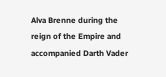Alva Brenne during the reign of the Empire and accompanied Darth Vader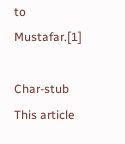to Mustafar.[1]

Char-stub This article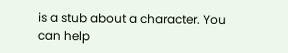is a stub about a character. You can help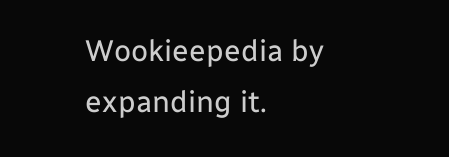Wookieepedia by expanding it.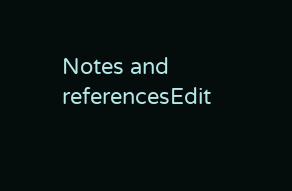Notes and referencesEdit